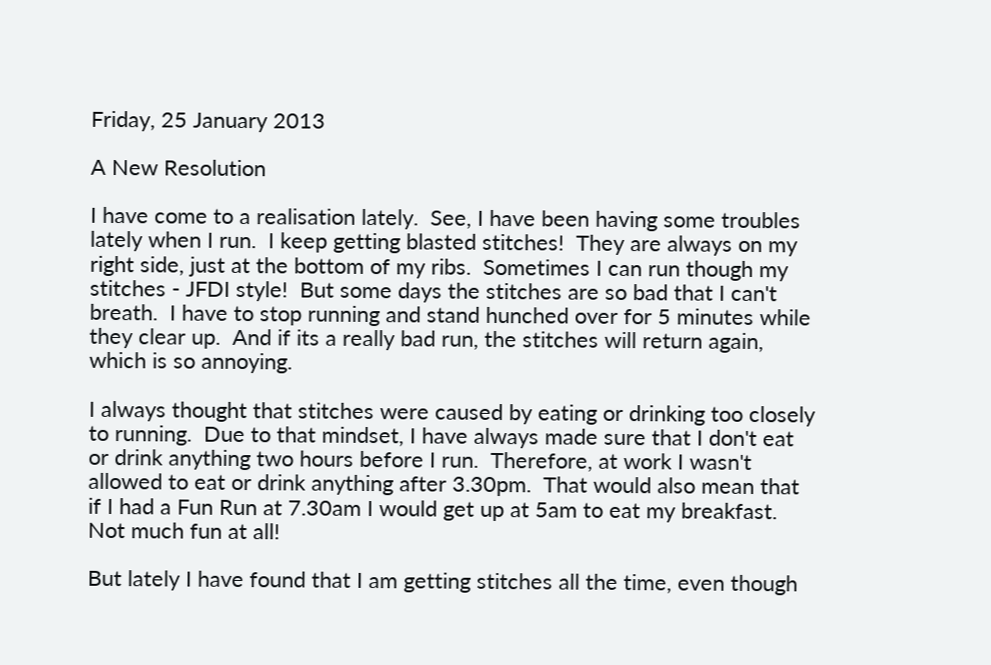Friday, 25 January 2013

A New Resolution

I have come to a realisation lately.  See, I have been having some troubles lately when I run.  I keep getting blasted stitches!  They are always on my right side, just at the bottom of my ribs.  Sometimes I can run though my stitches - JFDI style!  But some days the stitches are so bad that I can't breath.  I have to stop running and stand hunched over for 5 minutes while they clear up.  And if its a really bad run, the stitches will return again, which is so annoying.

I always thought that stitches were caused by eating or drinking too closely to running.  Due to that mindset, I have always made sure that I don't eat or drink anything two hours before I run.  Therefore, at work I wasn't allowed to eat or drink anything after 3.30pm.  That would also mean that if I had a Fun Run at 7.30am I would get up at 5am to eat my breakfast.  Not much fun at all!

But lately I have found that I am getting stitches all the time, even though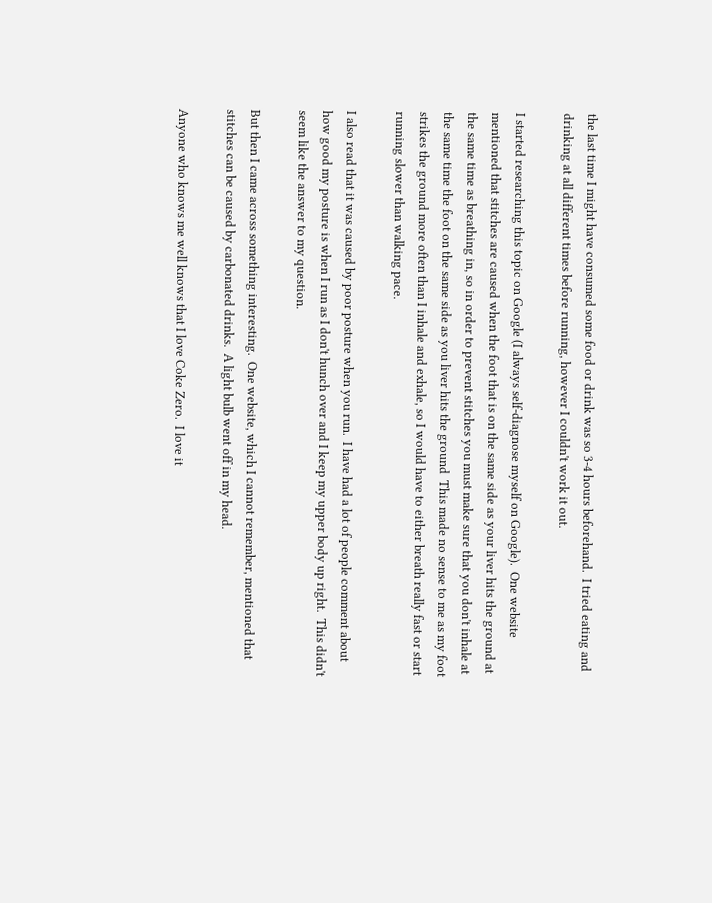the last time I might have consumed some food or drink was so 3-4 hours beforehand.  I tried eating and drinking at all different times before running, however I couldn't work it out.

I started researching this topic on Google (I always self-diagnose myself on Google).  One website mentioned that stitches are caused when the foot that is on the same side as your liver hits the ground at the same time as breathing in, so in order to prevent stitches you must make sure that you don't inhale at the same time the foot on the same side as you liver hits the ground  This made no sense to me as my foot strikes the ground more often than I inhale and exhale, so I would have to either breath really fast or start running slower than walking pace.

I also read that it was caused by poor posture when you run.  I have had a lot of people comment about how good my posture is when I run as I don't hunch over and I keep my upper body up right.  This didn't seem like the answer to my question.

But then I came across something interesting.  One website, which I cannot remember, mentioned that stitches can be caused by carbonated drinks.  A light bulb went off in my head.

Anyone who knows me well knows that I love Coke Zero.  I love it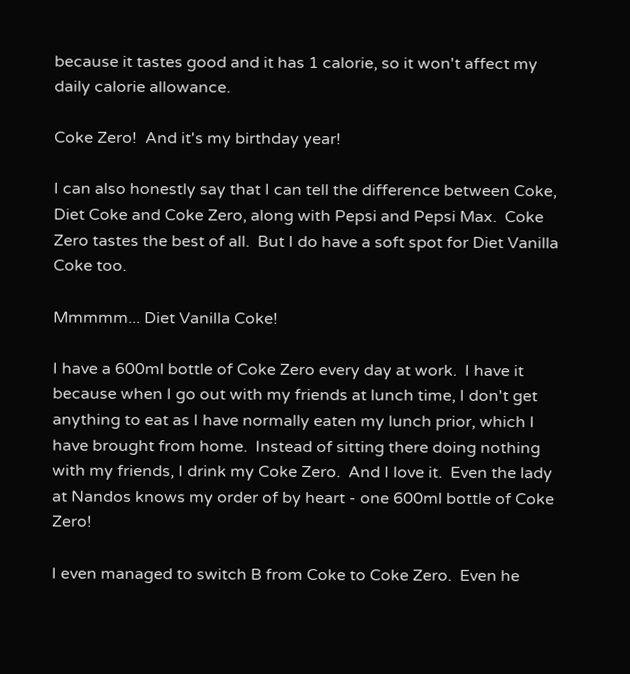because it tastes good and it has 1 calorie, so it won't affect my daily calorie allowance.

Coke Zero!  And it's my birthday year!

I can also honestly say that I can tell the difference between Coke, Diet Coke and Coke Zero, along with Pepsi and Pepsi Max.  Coke Zero tastes the best of all.  But I do have a soft spot for Diet Vanilla Coke too.

Mmmmm... Diet Vanilla Coke!

I have a 600ml bottle of Coke Zero every day at work.  I have it because when I go out with my friends at lunch time, I don't get anything to eat as I have normally eaten my lunch prior, which I have brought from home.  Instead of sitting there doing nothing with my friends, I drink my Coke Zero.  And I love it.  Even the lady at Nandos knows my order of by heart - one 600ml bottle of Coke Zero!

I even managed to switch B from Coke to Coke Zero.  Even he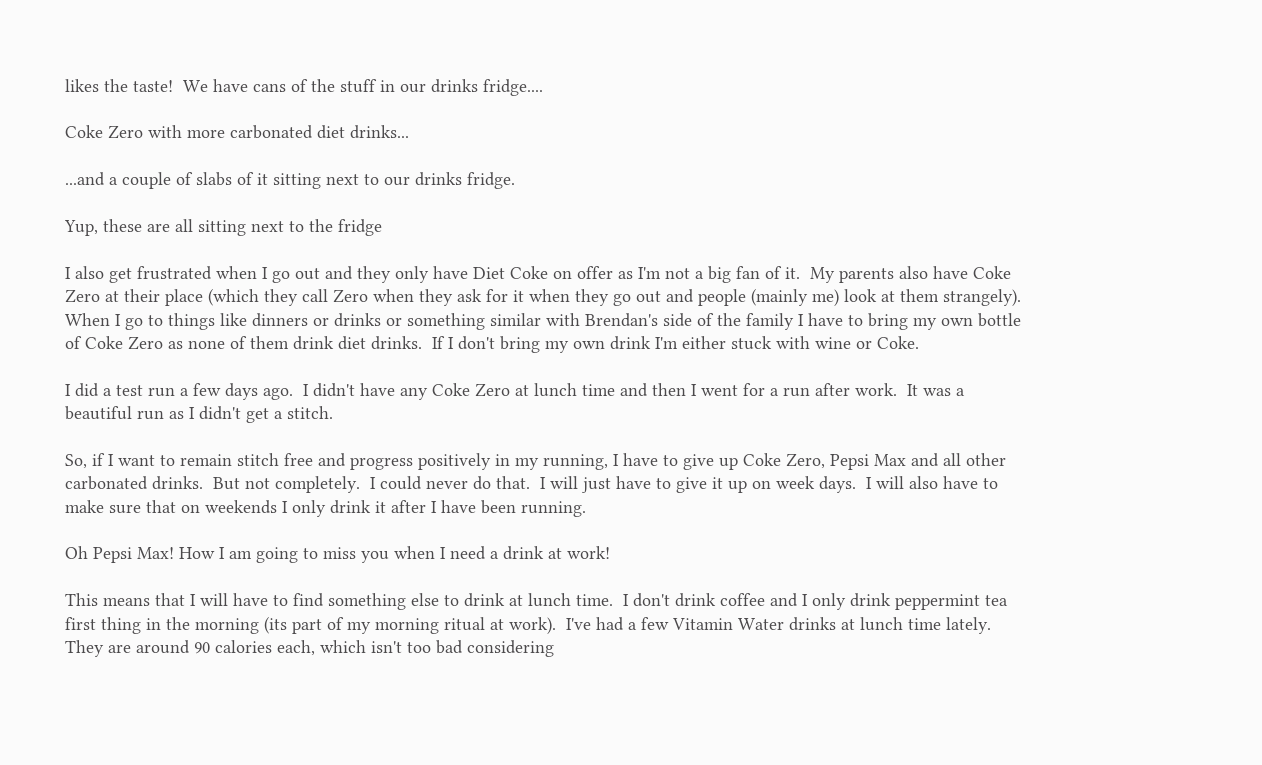likes the taste!  We have cans of the stuff in our drinks fridge....

Coke Zero with more carbonated diet drinks...

...and a couple of slabs of it sitting next to our drinks fridge.

Yup, these are all sitting next to the fridge

I also get frustrated when I go out and they only have Diet Coke on offer as I'm not a big fan of it.  My parents also have Coke Zero at their place (which they call Zero when they ask for it when they go out and people (mainly me) look at them strangely).  When I go to things like dinners or drinks or something similar with Brendan's side of the family I have to bring my own bottle of Coke Zero as none of them drink diet drinks.  If I don't bring my own drink I'm either stuck with wine or Coke.

I did a test run a few days ago.  I didn't have any Coke Zero at lunch time and then I went for a run after work.  It was a beautiful run as I didn't get a stitch.

So, if I want to remain stitch free and progress positively in my running, I have to give up Coke Zero, Pepsi Max and all other carbonated drinks.  But not completely.  I could never do that.  I will just have to give it up on week days.  I will also have to make sure that on weekends I only drink it after I have been running.

Oh Pepsi Max! How I am going to miss you when I need a drink at work!

This means that I will have to find something else to drink at lunch time.  I don't drink coffee and I only drink peppermint tea first thing in the morning (its part of my morning ritual at work).  I've had a few Vitamin Water drinks at lunch time lately.  They are around 90 calories each, which isn't too bad considering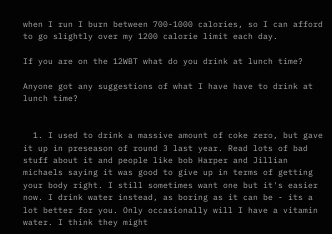when I run I burn between 700-1000 calories, so I can afford to go slightly over my 1200 calorie limit each day.

If you are on the 12WBT what do you drink at lunch time?

Anyone got any suggestions of what I have have to drink at lunch time?


  1. I used to drink a massive amount of coke zero, but gave it up in preseason of round 3 last year. Read lots of bad stuff about it and people like bob Harper and Jillian michaels saying it was good to give up in terms of getting your body right. I still sometimes want one but it's easier now. I drink water instead, as boring as it can be - its a lot better for you. Only occasionally will I have a vitamin water. I think they might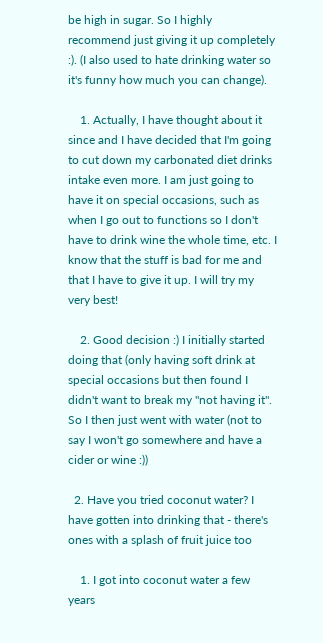be high in sugar. So I highly recommend just giving it up completely :). (I also used to hate drinking water so it's funny how much you can change).

    1. Actually, I have thought about it since and I have decided that I'm going to cut down my carbonated diet drinks intake even more. I am just going to have it on special occasions, such as when I go out to functions so I don't have to drink wine the whole time, etc. I know that the stuff is bad for me and that I have to give it up. I will try my very best!

    2. Good decision :) I initially started doing that (only having soft drink at special occasions but then found I didn't want to break my "not having it". So I then just went with water (not to say I won't go somewhere and have a cider or wine :))

  2. Have you tried coconut water? I have gotten into drinking that - there's ones with a splash of fruit juice too

    1. I got into coconut water a few years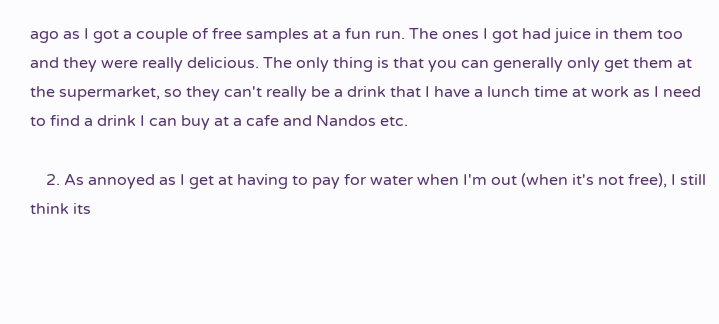ago as I got a couple of free samples at a fun run. The ones I got had juice in them too and they were really delicious. The only thing is that you can generally only get them at the supermarket, so they can't really be a drink that I have a lunch time at work as I need to find a drink I can buy at a cafe and Nandos etc.

    2. As annoyed as I get at having to pay for water when I'm out (when it's not free), I still think its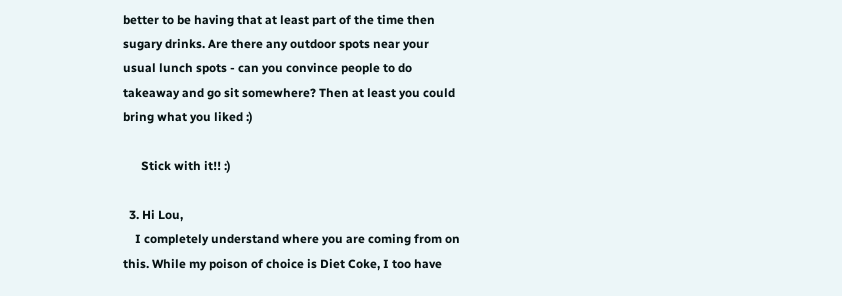better to be having that at least part of the time then sugary drinks. Are there any outdoor spots near your usual lunch spots - can you convince people to do takeaway and go sit somewhere? Then at least you could bring what you liked :)

      Stick with it!! :)

  3. Hi Lou,
    I completely understand where you are coming from on this. While my poison of choice is Diet Coke, I too have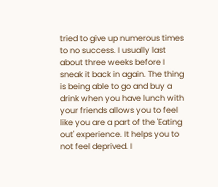tried to give up numerous times to no success. I usually last about three weeks before I sneak it back in again. The thing is being able to go and buy a drink when you have lunch with your friends allows you to feel like you are a part of the 'Eating out' experience. It helps you to not feel deprived. I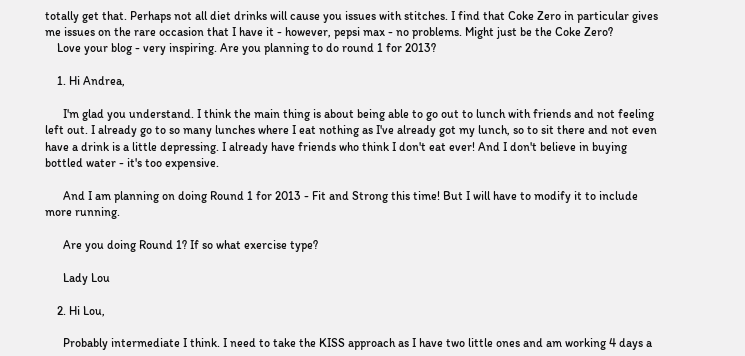totally get that. Perhaps not all diet drinks will cause you issues with stitches. I find that Coke Zero in particular gives me issues on the rare occasion that I have it - however, pepsi max - no problems. Might just be the Coke Zero?
    Love your blog - very inspiring. Are you planning to do round 1 for 2013?

    1. Hi Andrea,

      I'm glad you understand. I think the main thing is about being able to go out to lunch with friends and not feeling left out. I already go to so many lunches where I eat nothing as I've already got my lunch, so to sit there and not even have a drink is a little depressing. I already have friends who think I don't eat ever! And I don't believe in buying bottled water - it's too expensive.

      And I am planning on doing Round 1 for 2013 - Fit and Strong this time! But I will have to modify it to include more running.

      Are you doing Round 1? If so what exercise type?

      Lady Lou

    2. Hi Lou,

      Probably intermediate I think. I need to take the KISS approach as I have two little ones and am working 4 days a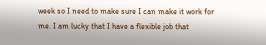week so I need to make sure I can make it work for me. I am lucky that I have a flexible job that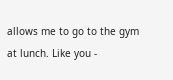allows me to go to the gym at lunch. Like you -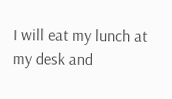I will eat my lunch at my desk and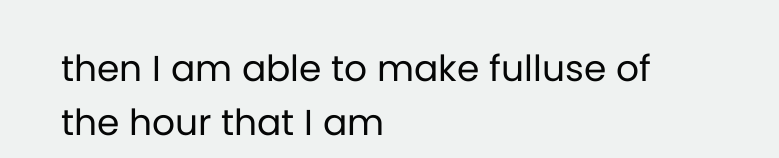then I am able to make fulluse of the hour that I am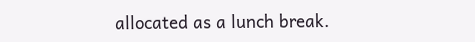allocated as a lunch break.